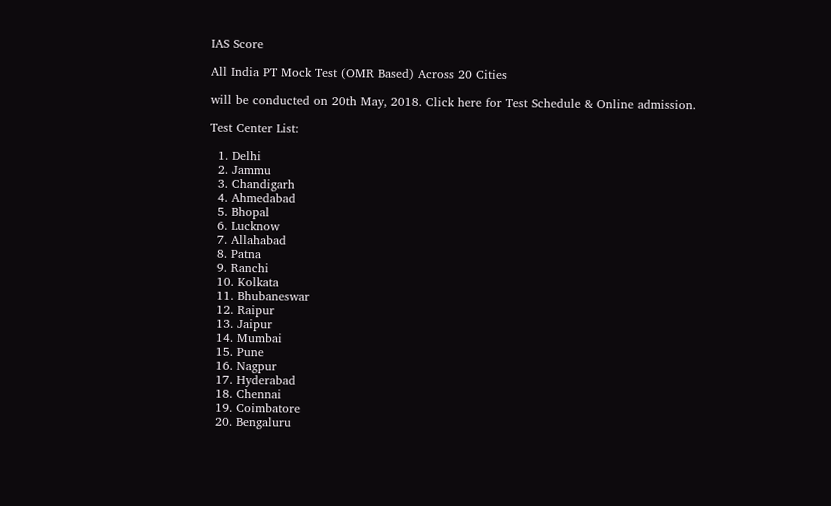IAS Score

All India PT Mock Test (OMR Based) Across 20 Cities

will be conducted on 20th May, 2018. Click here for Test Schedule & Online admission.

Test Center List:

  1. Delhi
  2. Jammu
  3. Chandigarh
  4. Ahmedabad
  5. Bhopal
  6. Lucknow
  7. Allahabad
  8. Patna
  9. Ranchi
  10. Kolkata
  11. Bhubaneswar
  12. Raipur
  13. Jaipur
  14. Mumbai
  15. Pune
  16. Nagpur
  17. Hyderabad
  18. Chennai
  19. Coimbatore
  20. Bengaluru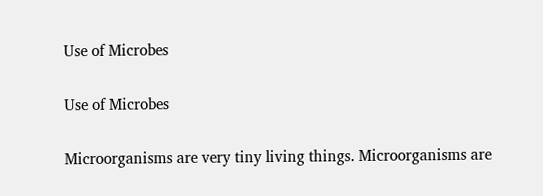Use of Microbes

Use of Microbes

Microorganisms are very tiny living things. Microorganisms are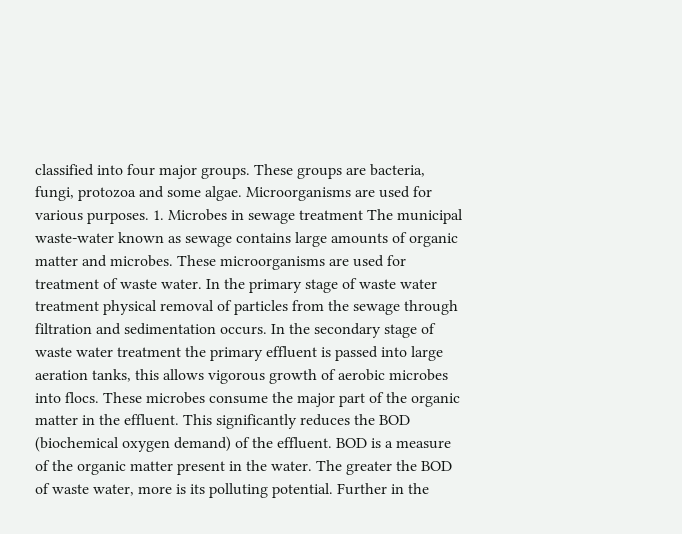classified into four major groups. These groups are bacteria, fungi, protozoa and some algae. Microorganisms are used for various purposes. 1. Microbes in sewage treatment The municipal waste-water known as sewage contains large amounts of organic matter and microbes. These microorganisms are used for treatment of waste water. In the primary stage of waste water treatment physical removal of particles from the sewage through filtration and sedimentation occurs. In the secondary stage of waste water treatment the primary effluent is passed into large aeration tanks, this allows vigorous growth of aerobic microbes into flocs. These microbes consume the major part of the organic matter in the effluent. This significantly reduces the BOD (biochemical oxygen demand) of the effluent. BOD is a measure of the organic matter present in the water. The greater the BOD of waste water, more is its polluting potential. Further in the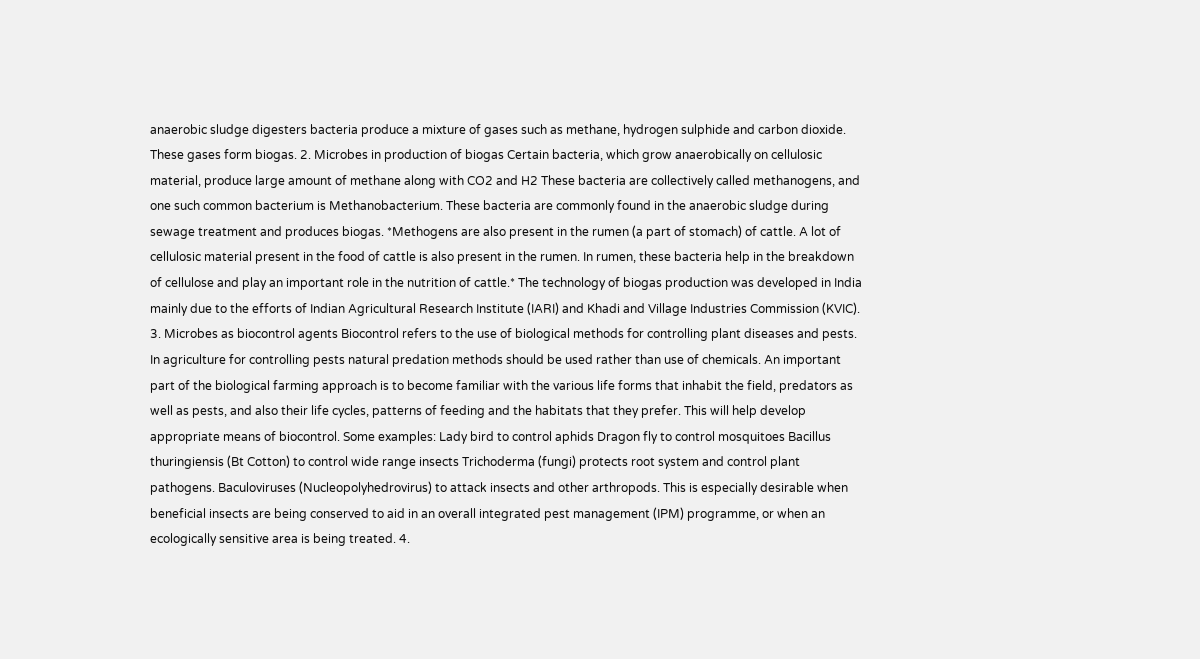anaerobic sludge digesters bacteria produce a mixture of gases such as methane, hydrogen sulphide and carbon dioxide. These gases form biogas. 2. Microbes in production of biogas Certain bacteria, which grow anaerobically on cellulosic material, produce large amount of methane along with CO2 and H2 These bacteria are collectively called methanogens, and one such common bacterium is Methanobacterium. These bacteria are commonly found in the anaerobic sludge during sewage treatment and produces biogas. *Methogens are also present in the rumen (a part of stomach) of cattle. A lot of cellulosic material present in the food of cattle is also present in the rumen. In rumen, these bacteria help in the breakdown of cellulose and play an important role in the nutrition of cattle.* The technology of biogas production was developed in India mainly due to the efforts of Indian Agricultural Research Institute (IARI) and Khadi and Village Industries Commission (KVIC). 3. Microbes as biocontrol agents Biocontrol refers to the use of biological methods for controlling plant diseases and pests. In agriculture for controlling pests natural predation methods should be used rather than use of chemicals. An important part of the biological farming approach is to become familiar with the various life forms that inhabit the field, predators as well as pests, and also their life cycles, patterns of feeding and the habitats that they prefer. This will help develop appropriate means of biocontrol. Some examples: Lady bird to control aphids Dragon fly to control mosquitoes Bacillus thuringiensis (Bt Cotton) to control wide range insects Trichoderma (fungi) protects root system and control plant pathogens. Baculoviruses (Nucleopolyhedrovirus) to attack insects and other arthropods. This is especially desirable when beneficial insects are being conserved to aid in an overall integrated pest management (IPM) programme, or when an ecologically sensitive area is being treated. 4.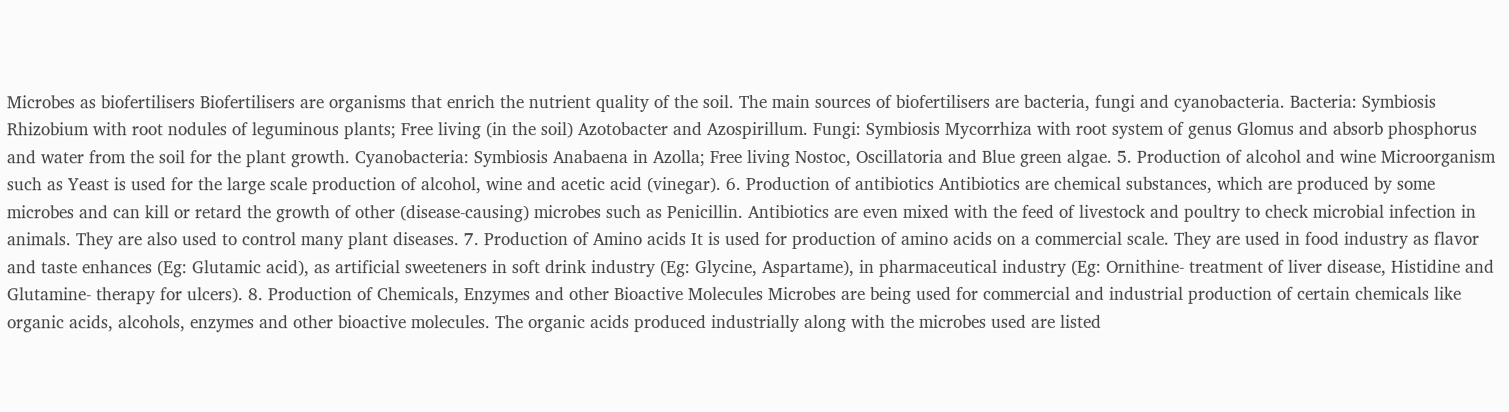Microbes as biofertilisers Biofertilisers are organisms that enrich the nutrient quality of the soil. The main sources of biofertilisers are bacteria, fungi and cyanobacteria. Bacteria: Symbiosis Rhizobium with root nodules of leguminous plants; Free living (in the soil) Azotobacter and Azospirillum. Fungi: Symbiosis Mycorrhiza with root system of genus Glomus and absorb phosphorus and water from the soil for the plant growth. Cyanobacteria: Symbiosis Anabaena in Azolla; Free living Nostoc, Oscillatoria and Blue green algae. 5. Production of alcohol and wine Microorganism such as Yeast is used for the large scale production of alcohol, wine and acetic acid (vinegar). 6. Production of antibiotics Antibiotics are chemical substances, which are produced by some microbes and can kill or retard the growth of other (disease-causing) microbes such as Penicillin. Antibiotics are even mixed with the feed of livestock and poultry to check microbial infection in animals. They are also used to control many plant diseases. 7. Production of Amino acids It is used for production of amino acids on a commercial scale. They are used in food industry as flavor and taste enhances (Eg: Glutamic acid), as artificial sweeteners in soft drink industry (Eg: Glycine, Aspartame), in pharmaceutical industry (Eg: Ornithine- treatment of liver disease, Histidine and Glutamine- therapy for ulcers). 8. Production of Chemicals, Enzymes and other Bioactive Molecules Microbes are being used for commercial and industrial production of certain chemicals like organic acids, alcohols, enzymes and other bioactive molecules. The organic acids produced industrially along with the microbes used are listed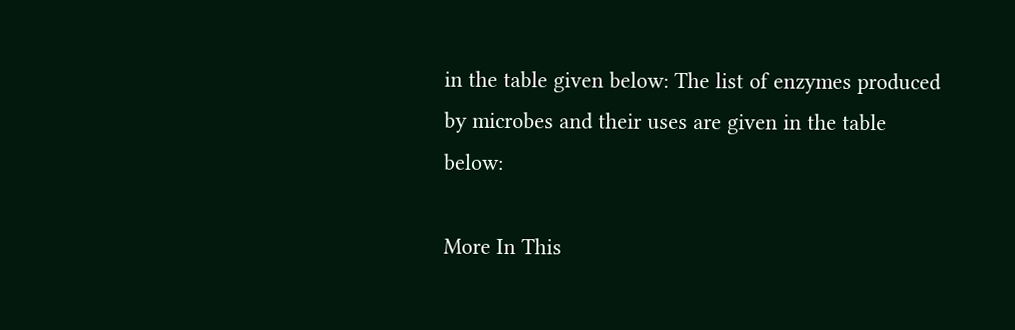in the table given below: The list of enzymes produced by microbes and their uses are given in the table below:

More In This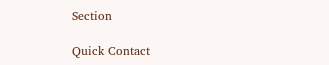Section

Quick Contact